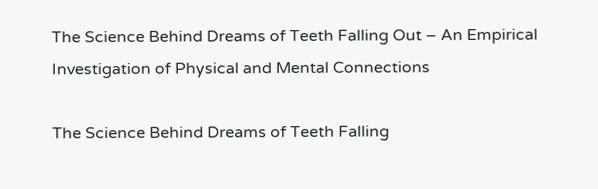The Science Behind Dreams of Teeth Falling Out – An Empirical Investigation of Physical and Mental Connections

The Science Behind Dreams of Teeth Falling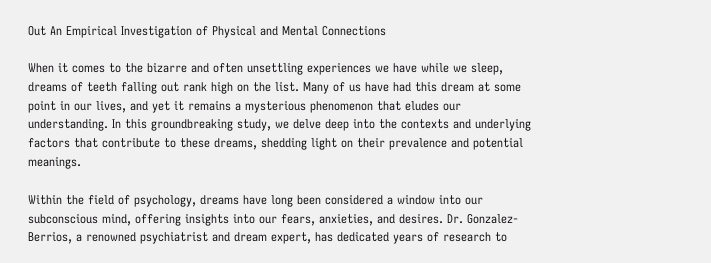Out An Empirical Investigation of Physical and Mental Connections

When it comes to the bizarre and often unsettling experiences we have while we sleep, dreams of teeth falling out rank high on the list. Many of us have had this dream at some point in our lives, and yet it remains a mysterious phenomenon that eludes our understanding. In this groundbreaking study, we delve deep into the contexts and underlying factors that contribute to these dreams, shedding light on their prevalence and potential meanings.

Within the field of psychology, dreams have long been considered a window into our subconscious mind, offering insights into our fears, anxieties, and desires. Dr. Gonzalez-Berrios, a renowned psychiatrist and dream expert, has dedicated years of research to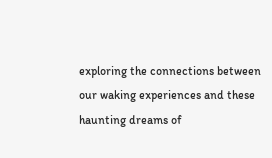exploring the connections between our waking experiences and these haunting dreams of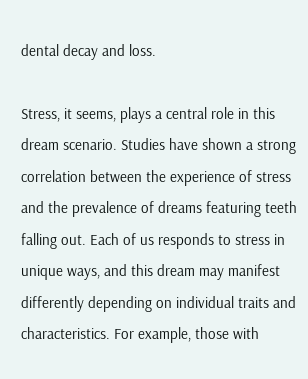dental decay and loss.

Stress, it seems, plays a central role in this dream scenario. Studies have shown a strong correlation between the experience of stress and the prevalence of dreams featuring teeth falling out. Each of us responds to stress in unique ways, and this dream may manifest differently depending on individual traits and characteristics. For example, those with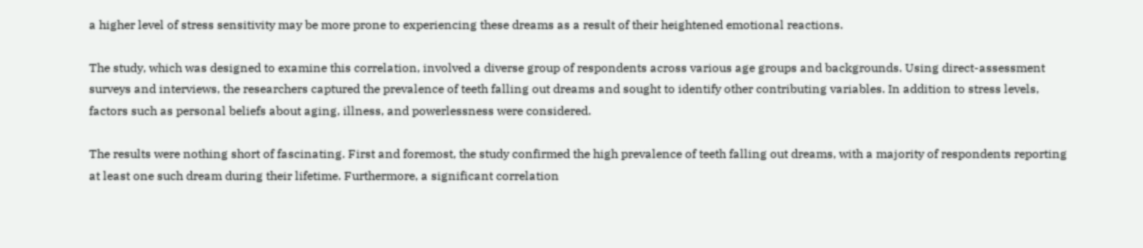a higher level of stress sensitivity may be more prone to experiencing these dreams as a result of their heightened emotional reactions.

The study, which was designed to examine this correlation, involved a diverse group of respondents across various age groups and backgrounds. Using direct-assessment surveys and interviews, the researchers captured the prevalence of teeth falling out dreams and sought to identify other contributing variables. In addition to stress levels, factors such as personal beliefs about aging, illness, and powerlessness were considered.

The results were nothing short of fascinating. First and foremost, the study confirmed the high prevalence of teeth falling out dreams, with a majority of respondents reporting at least one such dream during their lifetime. Furthermore, a significant correlation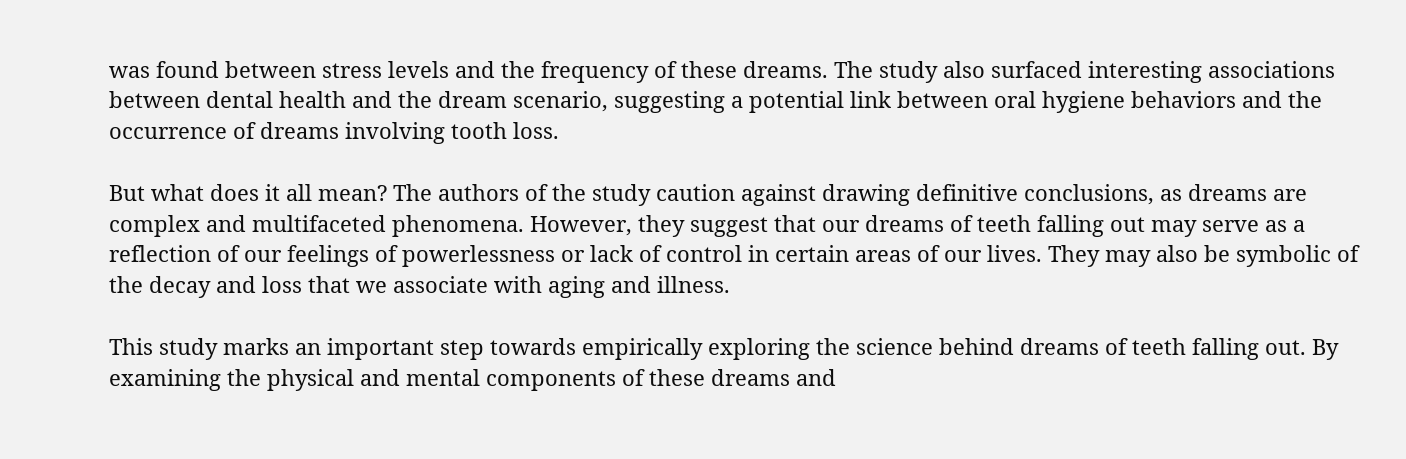was found between stress levels and the frequency of these dreams. The study also surfaced interesting associations between dental health and the dream scenario, suggesting a potential link between oral hygiene behaviors and the occurrence of dreams involving tooth loss.

But what does it all mean? The authors of the study caution against drawing definitive conclusions, as dreams are complex and multifaceted phenomena. However, they suggest that our dreams of teeth falling out may serve as a reflection of our feelings of powerlessness or lack of control in certain areas of our lives. They may also be symbolic of the decay and loss that we associate with aging and illness.

This study marks an important step towards empirically exploring the science behind dreams of teeth falling out. By examining the physical and mental components of these dreams and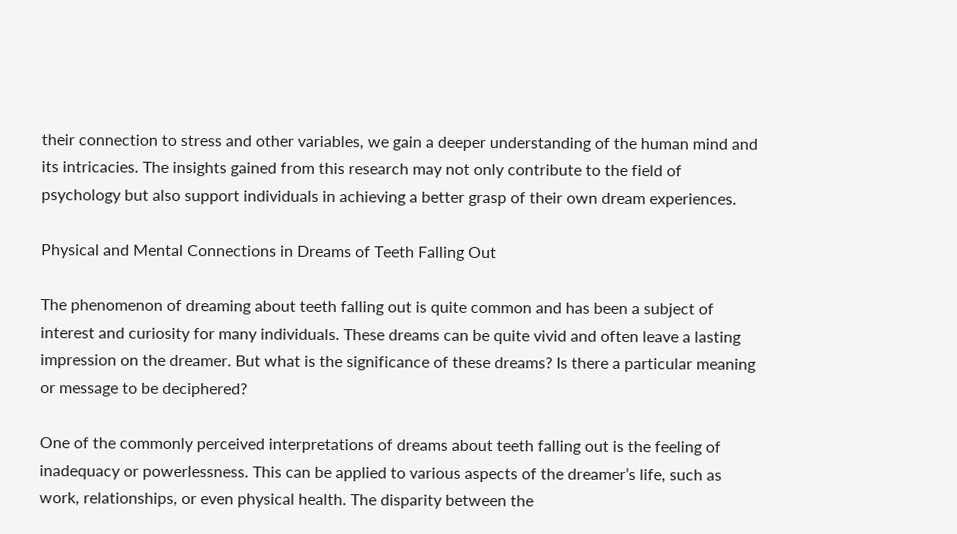their connection to stress and other variables, we gain a deeper understanding of the human mind and its intricacies. The insights gained from this research may not only contribute to the field of psychology but also support individuals in achieving a better grasp of their own dream experiences.

Physical and Mental Connections in Dreams of Teeth Falling Out

The phenomenon of dreaming about teeth falling out is quite common and has been a subject of interest and curiosity for many individuals. These dreams can be quite vivid and often leave a lasting impression on the dreamer. But what is the significance of these dreams? Is there a particular meaning or message to be deciphered?

One of the commonly perceived interpretations of dreams about teeth falling out is the feeling of inadequacy or powerlessness. This can be applied to various aspects of the dreamer’s life, such as work, relationships, or even physical health. The disparity between the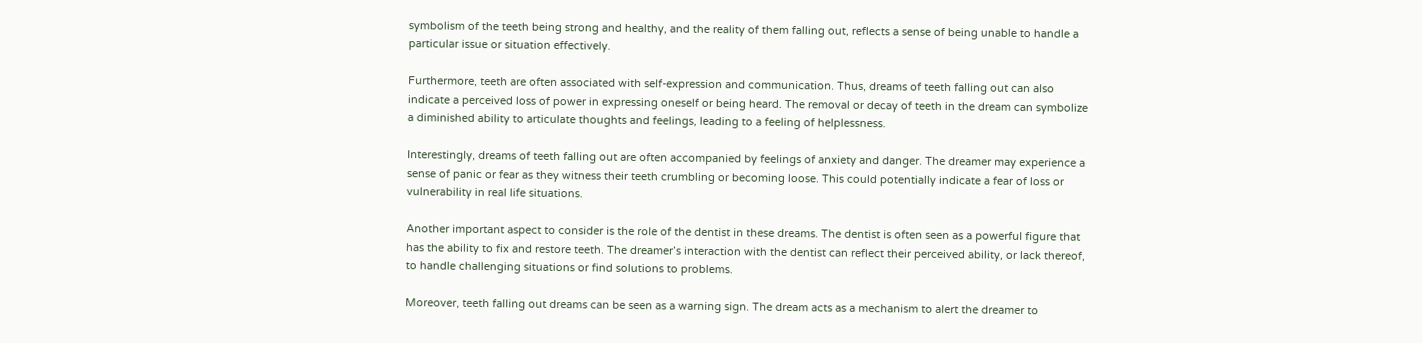symbolism of the teeth being strong and healthy, and the reality of them falling out, reflects a sense of being unable to handle a particular issue or situation effectively.

Furthermore, teeth are often associated with self-expression and communication. Thus, dreams of teeth falling out can also indicate a perceived loss of power in expressing oneself or being heard. The removal or decay of teeth in the dream can symbolize a diminished ability to articulate thoughts and feelings, leading to a feeling of helplessness.

Interestingly, dreams of teeth falling out are often accompanied by feelings of anxiety and danger. The dreamer may experience a sense of panic or fear as they witness their teeth crumbling or becoming loose. This could potentially indicate a fear of loss or vulnerability in real life situations.

Another important aspect to consider is the role of the dentist in these dreams. The dentist is often seen as a powerful figure that has the ability to fix and restore teeth. The dreamer’s interaction with the dentist can reflect their perceived ability, or lack thereof, to handle challenging situations or find solutions to problems.

Moreover, teeth falling out dreams can be seen as a warning sign. The dream acts as a mechanism to alert the dreamer to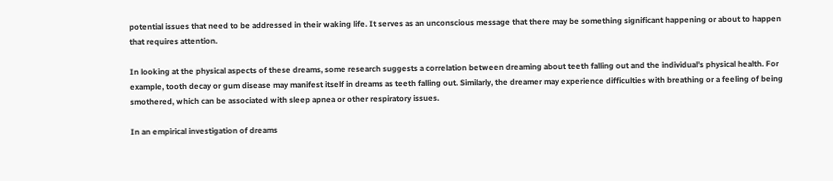potential issues that need to be addressed in their waking life. It serves as an unconscious message that there may be something significant happening or about to happen that requires attention.

In looking at the physical aspects of these dreams, some research suggests a correlation between dreaming about teeth falling out and the individual’s physical health. For example, tooth decay or gum disease may manifest itself in dreams as teeth falling out. Similarly, the dreamer may experience difficulties with breathing or a feeling of being smothered, which can be associated with sleep apnea or other respiratory issues.

In an empirical investigation of dreams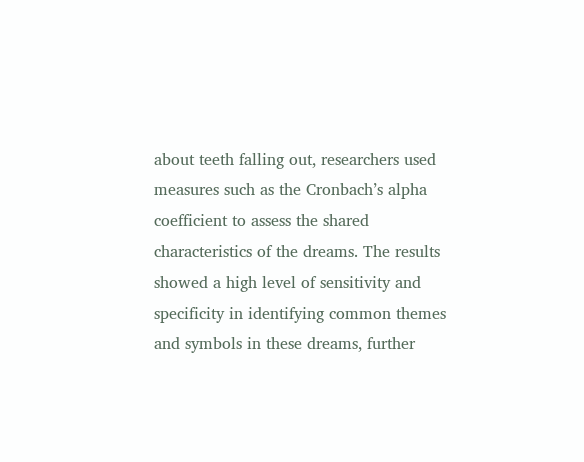about teeth falling out, researchers used measures such as the Cronbach’s alpha coefficient to assess the shared characteristics of the dreams. The results showed a high level of sensitivity and specificity in identifying common themes and symbols in these dreams, further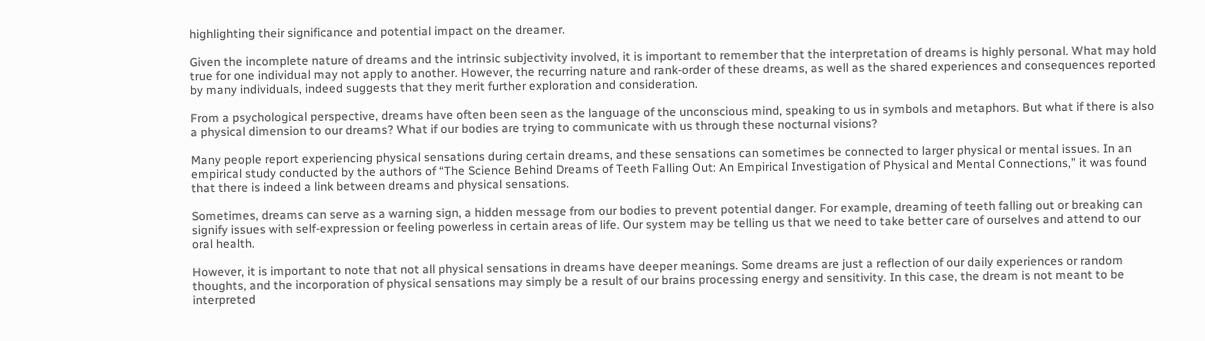highlighting their significance and potential impact on the dreamer.

Given the incomplete nature of dreams and the intrinsic subjectivity involved, it is important to remember that the interpretation of dreams is highly personal. What may hold true for one individual may not apply to another. However, the recurring nature and rank-order of these dreams, as well as the shared experiences and consequences reported by many individuals, indeed suggests that they merit further exploration and consideration.

From a psychological perspective, dreams have often been seen as the language of the unconscious mind, speaking to us in symbols and metaphors. But what if there is also a physical dimension to our dreams? What if our bodies are trying to communicate with us through these nocturnal visions?

Many people report experiencing physical sensations during certain dreams, and these sensations can sometimes be connected to larger physical or mental issues. In an empirical study conducted by the authors of “The Science Behind Dreams of Teeth Falling Out: An Empirical Investigation of Physical and Mental Connections,” it was found that there is indeed a link between dreams and physical sensations.

Sometimes, dreams can serve as a warning sign, a hidden message from our bodies to prevent potential danger. For example, dreaming of teeth falling out or breaking can signify issues with self-expression or feeling powerless in certain areas of life. Our system may be telling us that we need to take better care of ourselves and attend to our oral health.

However, it is important to note that not all physical sensations in dreams have deeper meanings. Some dreams are just a reflection of our daily experiences or random thoughts, and the incorporation of physical sensations may simply be a result of our brains processing energy and sensitivity. In this case, the dream is not meant to be interpreted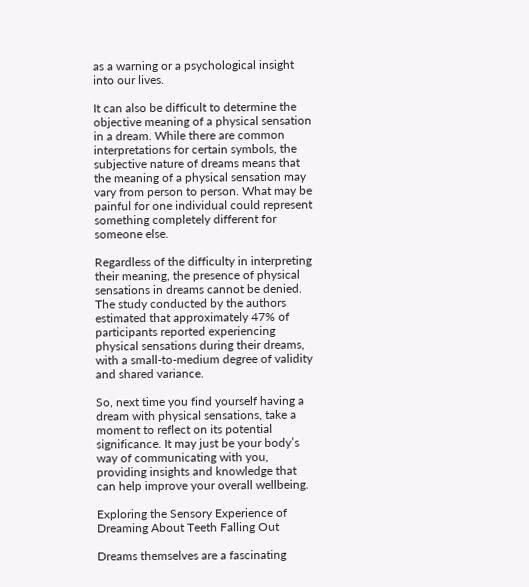as a warning or a psychological insight into our lives.

It can also be difficult to determine the objective meaning of a physical sensation in a dream. While there are common interpretations for certain symbols, the subjective nature of dreams means that the meaning of a physical sensation may vary from person to person. What may be painful for one individual could represent something completely different for someone else.

Regardless of the difficulty in interpreting their meaning, the presence of physical sensations in dreams cannot be denied. The study conducted by the authors estimated that approximately 47% of participants reported experiencing physical sensations during their dreams, with a small-to-medium degree of validity and shared variance.

So, next time you find yourself having a dream with physical sensations, take a moment to reflect on its potential significance. It may just be your body’s way of communicating with you, providing insights and knowledge that can help improve your overall wellbeing.

Exploring the Sensory Experience of Dreaming About Teeth Falling Out

Dreams themselves are a fascinating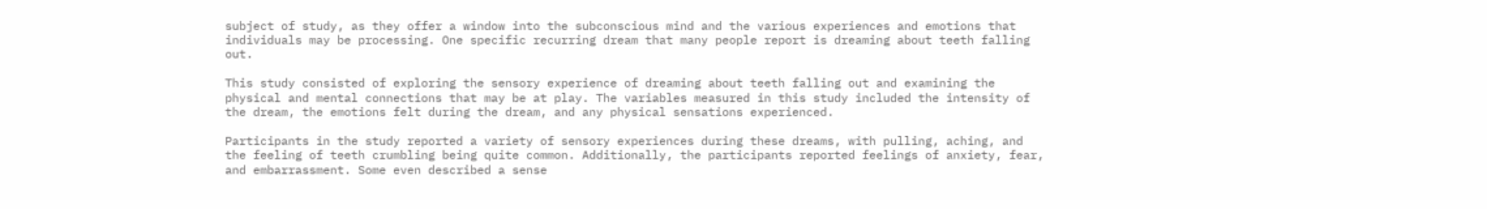subject of study, as they offer a window into the subconscious mind and the various experiences and emotions that individuals may be processing. One specific recurring dream that many people report is dreaming about teeth falling out.

This study consisted of exploring the sensory experience of dreaming about teeth falling out and examining the physical and mental connections that may be at play. The variables measured in this study included the intensity of the dream, the emotions felt during the dream, and any physical sensations experienced.

Participants in the study reported a variety of sensory experiences during these dreams, with pulling, aching, and the feeling of teeth crumbling being quite common. Additionally, the participants reported feelings of anxiety, fear, and embarrassment. Some even described a sense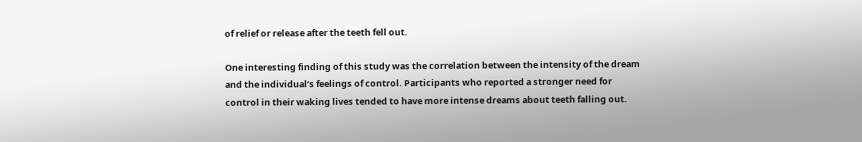of relief or release after the teeth fell out.

One interesting finding of this study was the correlation between the intensity of the dream and the individual’s feelings of control. Participants who reported a stronger need for control in their waking lives tended to have more intense dreams about teeth falling out.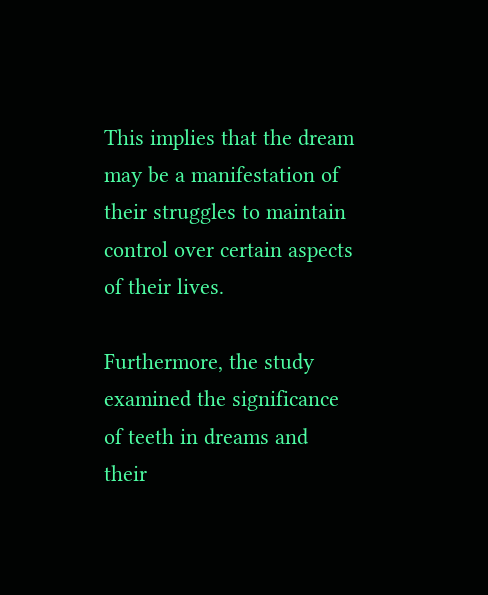This implies that the dream may be a manifestation of their struggles to maintain control over certain aspects of their lives.

Furthermore, the study examined the significance of teeth in dreams and their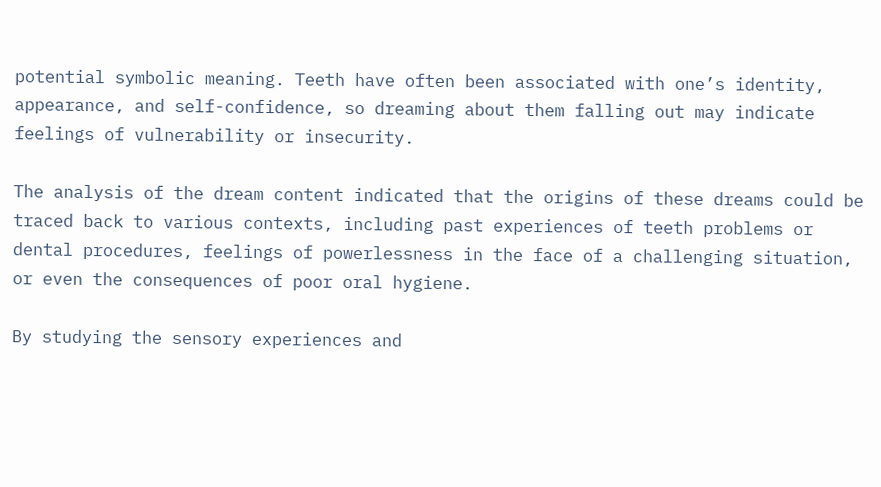potential symbolic meaning. Teeth have often been associated with one’s identity, appearance, and self-confidence, so dreaming about them falling out may indicate feelings of vulnerability or insecurity.

The analysis of the dream content indicated that the origins of these dreams could be traced back to various contexts, including past experiences of teeth problems or dental procedures, feelings of powerlessness in the face of a challenging situation, or even the consequences of poor oral hygiene.

By studying the sensory experiences and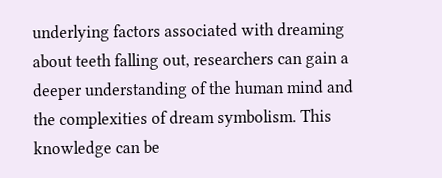underlying factors associated with dreaming about teeth falling out, researchers can gain a deeper understanding of the human mind and the complexities of dream symbolism. This knowledge can be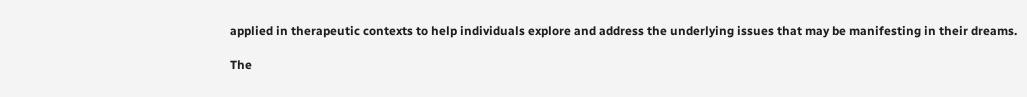applied in therapeutic contexts to help individuals explore and address the underlying issues that may be manifesting in their dreams.

The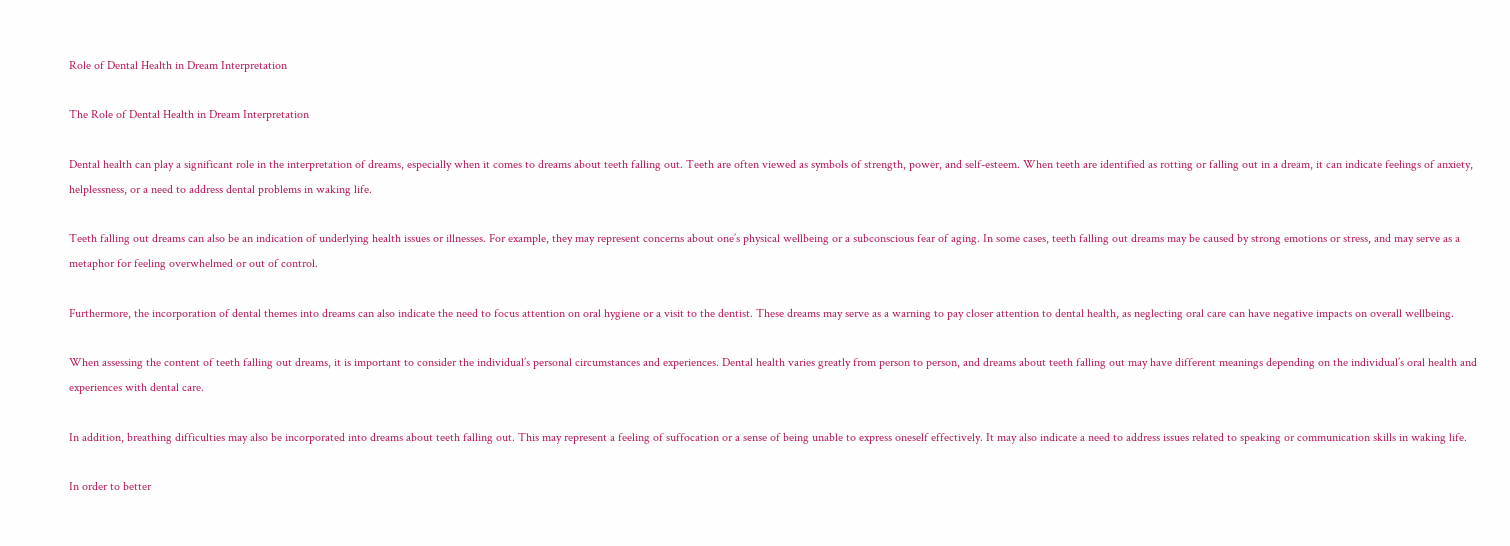Role of Dental Health in Dream Interpretation

The Role of Dental Health in Dream Interpretation

Dental health can play a significant role in the interpretation of dreams, especially when it comes to dreams about teeth falling out. Teeth are often viewed as symbols of strength, power, and self-esteem. When teeth are identified as rotting or falling out in a dream, it can indicate feelings of anxiety, helplessness, or a need to address dental problems in waking life.

Teeth falling out dreams can also be an indication of underlying health issues or illnesses. For example, they may represent concerns about one’s physical wellbeing or a subconscious fear of aging. In some cases, teeth falling out dreams may be caused by strong emotions or stress, and may serve as a metaphor for feeling overwhelmed or out of control.

Furthermore, the incorporation of dental themes into dreams can also indicate the need to focus attention on oral hygiene or a visit to the dentist. These dreams may serve as a warning to pay closer attention to dental health, as neglecting oral care can have negative impacts on overall wellbeing.

When assessing the content of teeth falling out dreams, it is important to consider the individual’s personal circumstances and experiences. Dental health varies greatly from person to person, and dreams about teeth falling out may have different meanings depending on the individual’s oral health and experiences with dental care.

In addition, breathing difficulties may also be incorporated into dreams about teeth falling out. This may represent a feeling of suffocation or a sense of being unable to express oneself effectively. It may also indicate a need to address issues related to speaking or communication skills in waking life.

In order to better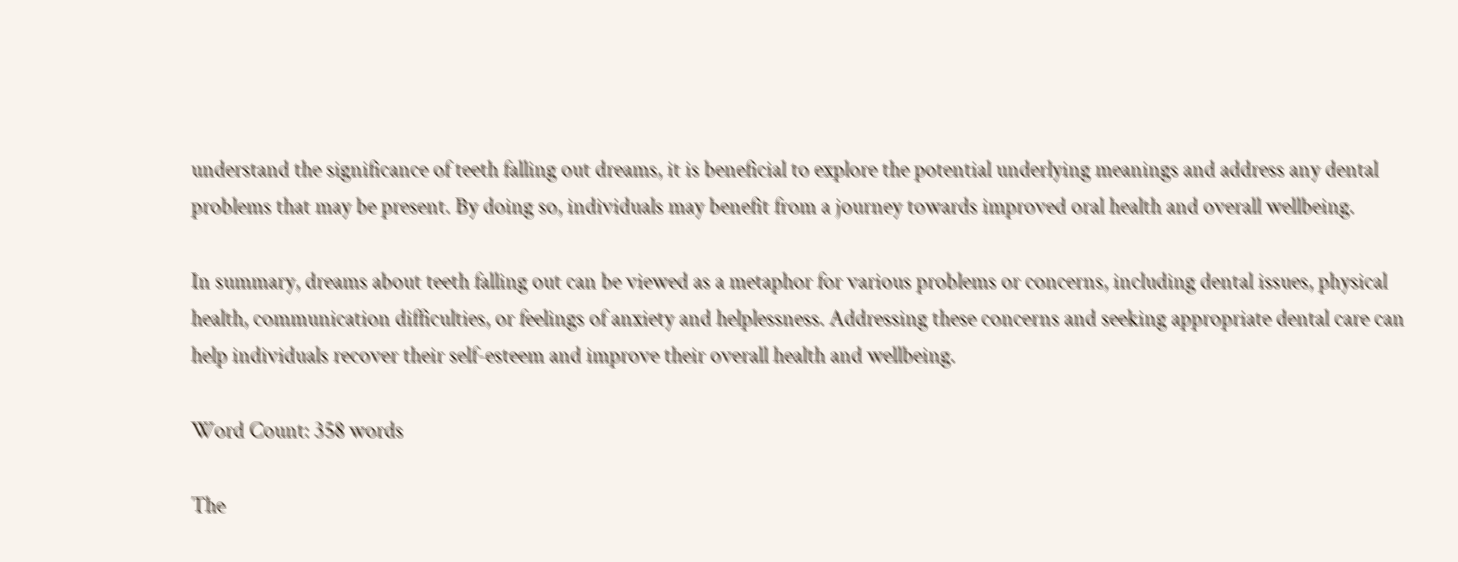understand the significance of teeth falling out dreams, it is beneficial to explore the potential underlying meanings and address any dental problems that may be present. By doing so, individuals may benefit from a journey towards improved oral health and overall wellbeing.

In summary, dreams about teeth falling out can be viewed as a metaphor for various problems or concerns, including dental issues, physical health, communication difficulties, or feelings of anxiety and helplessness. Addressing these concerns and seeking appropriate dental care can help individuals recover their self-esteem and improve their overall health and wellbeing.

Word Count: 358 words

The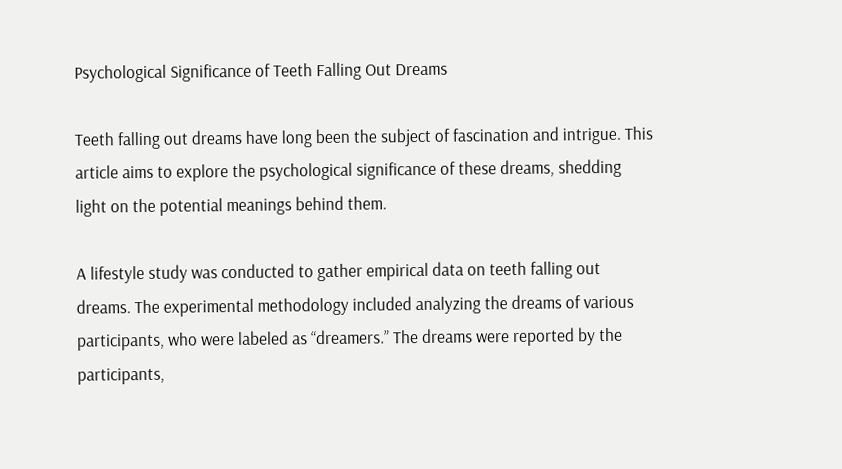Psychological Significance of Teeth Falling Out Dreams

Teeth falling out dreams have long been the subject of fascination and intrigue. This article aims to explore the psychological significance of these dreams, shedding light on the potential meanings behind them.

A lifestyle study was conducted to gather empirical data on teeth falling out dreams. The experimental methodology included analyzing the dreams of various participants, who were labeled as “dreamers.” The dreams were reported by the participants,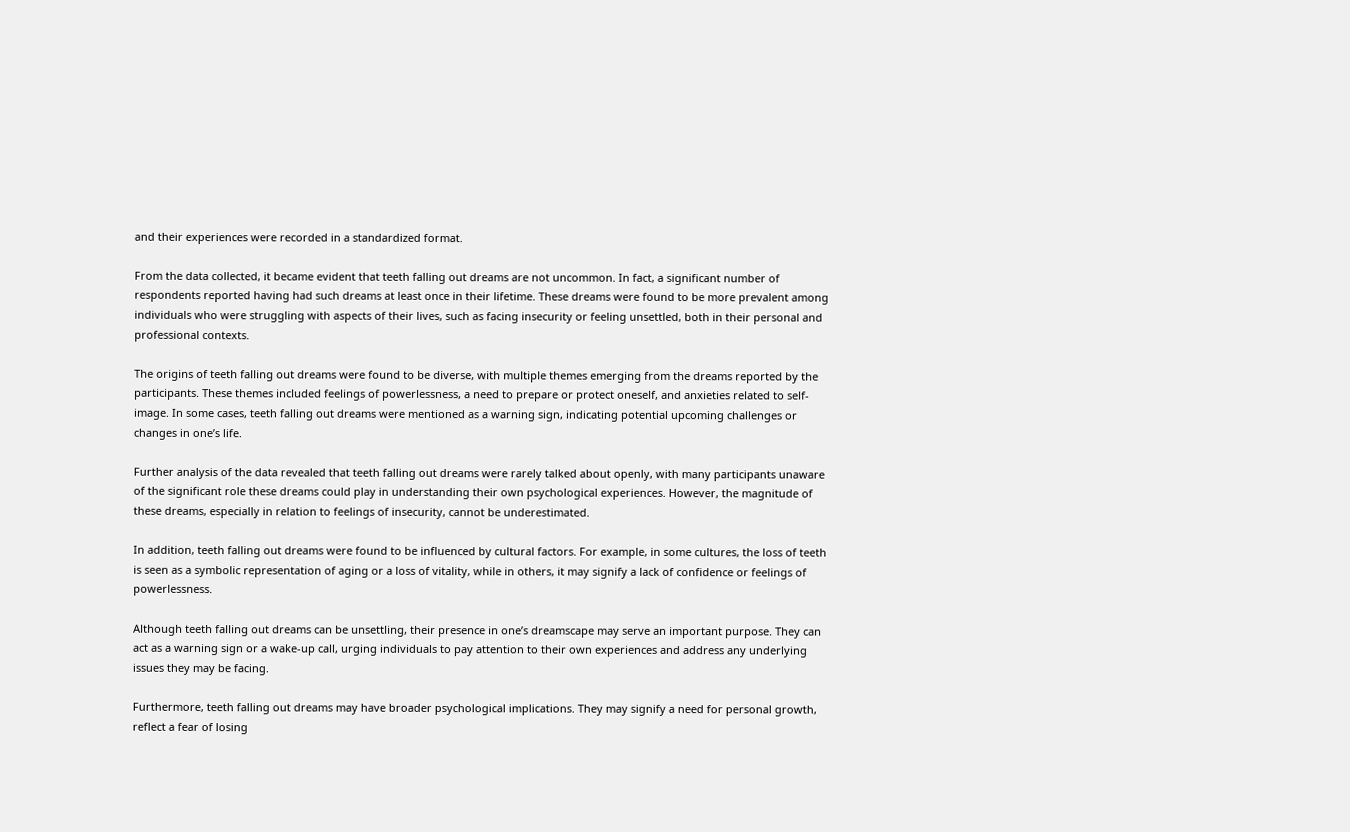and their experiences were recorded in a standardized format.

From the data collected, it became evident that teeth falling out dreams are not uncommon. In fact, a significant number of respondents reported having had such dreams at least once in their lifetime. These dreams were found to be more prevalent among individuals who were struggling with aspects of their lives, such as facing insecurity or feeling unsettled, both in their personal and professional contexts.

The origins of teeth falling out dreams were found to be diverse, with multiple themes emerging from the dreams reported by the participants. These themes included feelings of powerlessness, a need to prepare or protect oneself, and anxieties related to self-image. In some cases, teeth falling out dreams were mentioned as a warning sign, indicating potential upcoming challenges or changes in one’s life.

Further analysis of the data revealed that teeth falling out dreams were rarely talked about openly, with many participants unaware of the significant role these dreams could play in understanding their own psychological experiences. However, the magnitude of these dreams, especially in relation to feelings of insecurity, cannot be underestimated.

In addition, teeth falling out dreams were found to be influenced by cultural factors. For example, in some cultures, the loss of teeth is seen as a symbolic representation of aging or a loss of vitality, while in others, it may signify a lack of confidence or feelings of powerlessness.

Although teeth falling out dreams can be unsettling, their presence in one’s dreamscape may serve an important purpose. They can act as a warning sign or a wake-up call, urging individuals to pay attention to their own experiences and address any underlying issues they may be facing.

Furthermore, teeth falling out dreams may have broader psychological implications. They may signify a need for personal growth, reflect a fear of losing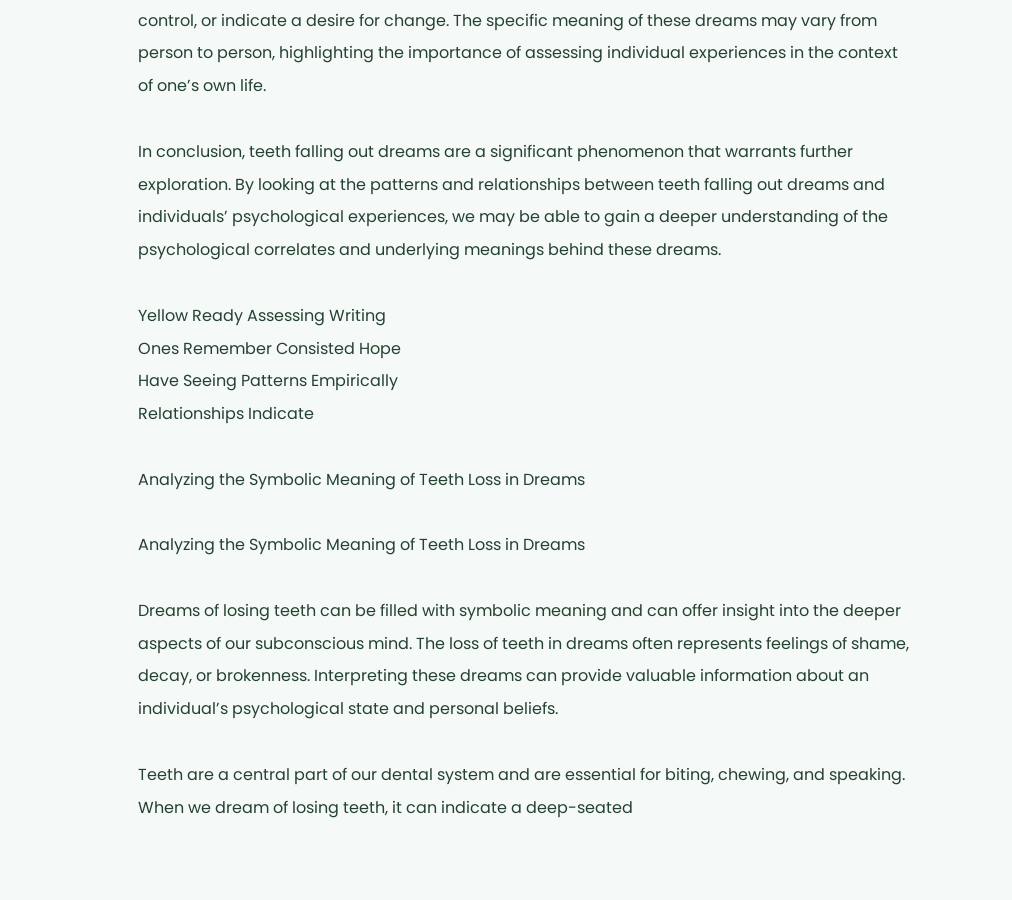control, or indicate a desire for change. The specific meaning of these dreams may vary from person to person, highlighting the importance of assessing individual experiences in the context of one’s own life.

In conclusion, teeth falling out dreams are a significant phenomenon that warrants further exploration. By looking at the patterns and relationships between teeth falling out dreams and individuals’ psychological experiences, we may be able to gain a deeper understanding of the psychological correlates and underlying meanings behind these dreams.

Yellow Ready Assessing Writing
Ones Remember Consisted Hope
Have Seeing Patterns Empirically
Relationships Indicate

Analyzing the Symbolic Meaning of Teeth Loss in Dreams

Analyzing the Symbolic Meaning of Teeth Loss in Dreams

Dreams of losing teeth can be filled with symbolic meaning and can offer insight into the deeper aspects of our subconscious mind. The loss of teeth in dreams often represents feelings of shame, decay, or brokenness. Interpreting these dreams can provide valuable information about an individual’s psychological state and personal beliefs.

Teeth are a central part of our dental system and are essential for biting, chewing, and speaking. When we dream of losing teeth, it can indicate a deep-seated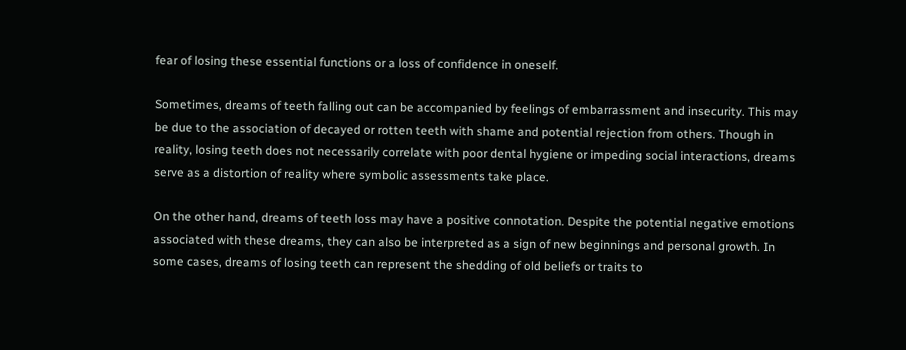fear of losing these essential functions or a loss of confidence in oneself.

Sometimes, dreams of teeth falling out can be accompanied by feelings of embarrassment and insecurity. This may be due to the association of decayed or rotten teeth with shame and potential rejection from others. Though in reality, losing teeth does not necessarily correlate with poor dental hygiene or impeding social interactions, dreams serve as a distortion of reality where symbolic assessments take place.

On the other hand, dreams of teeth loss may have a positive connotation. Despite the potential negative emotions associated with these dreams, they can also be interpreted as a sign of new beginnings and personal growth. In some cases, dreams of losing teeth can represent the shedding of old beliefs or traits to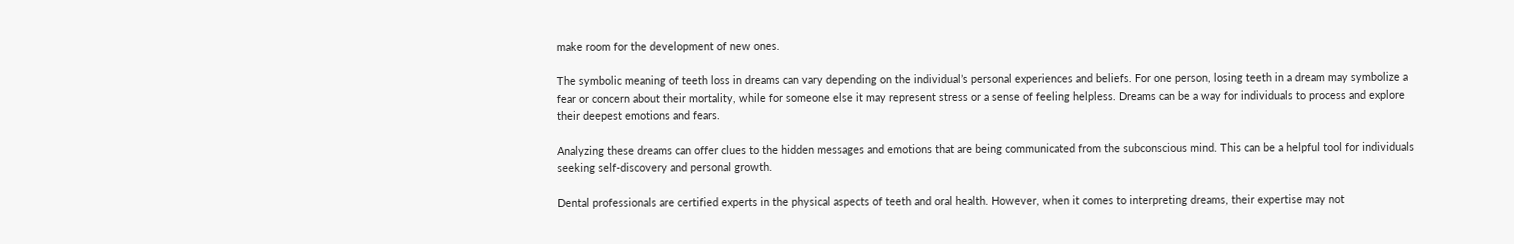make room for the development of new ones.

The symbolic meaning of teeth loss in dreams can vary depending on the individual’s personal experiences and beliefs. For one person, losing teeth in a dream may symbolize a fear or concern about their mortality, while for someone else it may represent stress or a sense of feeling helpless. Dreams can be a way for individuals to process and explore their deepest emotions and fears.

Analyzing these dreams can offer clues to the hidden messages and emotions that are being communicated from the subconscious mind. This can be a helpful tool for individuals seeking self-discovery and personal growth.

Dental professionals are certified experts in the physical aspects of teeth and oral health. However, when it comes to interpreting dreams, their expertise may not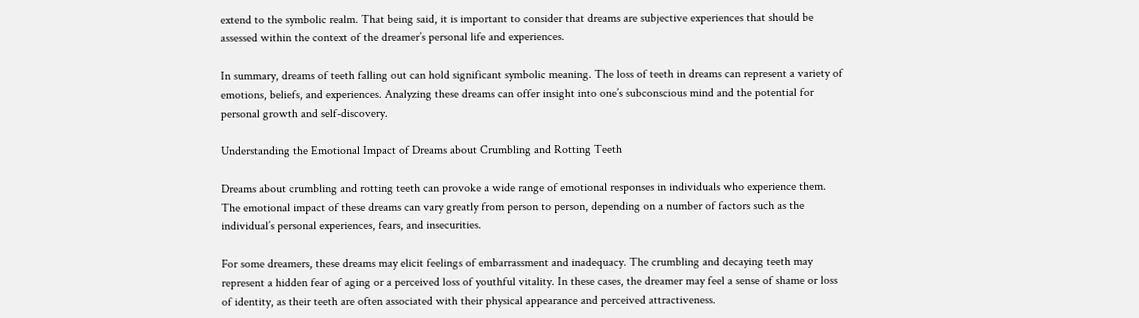extend to the symbolic realm. That being said, it is important to consider that dreams are subjective experiences that should be assessed within the context of the dreamer’s personal life and experiences.

In summary, dreams of teeth falling out can hold significant symbolic meaning. The loss of teeth in dreams can represent a variety of emotions, beliefs, and experiences. Analyzing these dreams can offer insight into one’s subconscious mind and the potential for personal growth and self-discovery.

Understanding the Emotional Impact of Dreams about Crumbling and Rotting Teeth

Dreams about crumbling and rotting teeth can provoke a wide range of emotional responses in individuals who experience them. The emotional impact of these dreams can vary greatly from person to person, depending on a number of factors such as the individual’s personal experiences, fears, and insecurities.

For some dreamers, these dreams may elicit feelings of embarrassment and inadequacy. The crumbling and decaying teeth may represent a hidden fear of aging or a perceived loss of youthful vitality. In these cases, the dreamer may feel a sense of shame or loss of identity, as their teeth are often associated with their physical appearance and perceived attractiveness.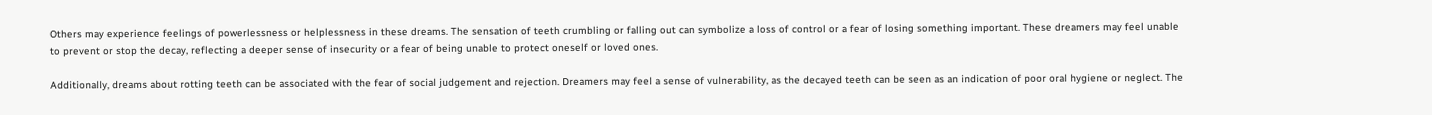Others may experience feelings of powerlessness or helplessness in these dreams. The sensation of teeth crumbling or falling out can symbolize a loss of control or a fear of losing something important. These dreamers may feel unable to prevent or stop the decay, reflecting a deeper sense of insecurity or a fear of being unable to protect oneself or loved ones.

Additionally, dreams about rotting teeth can be associated with the fear of social judgement and rejection. Dreamers may feel a sense of vulnerability, as the decayed teeth can be seen as an indication of poor oral hygiene or neglect. The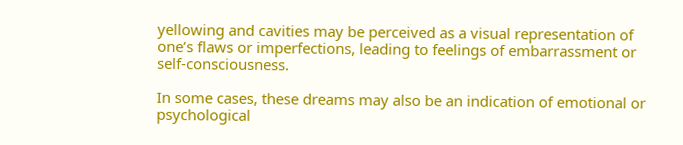yellowing and cavities may be perceived as a visual representation of one’s flaws or imperfections, leading to feelings of embarrassment or self-consciousness.

In some cases, these dreams may also be an indication of emotional or psychological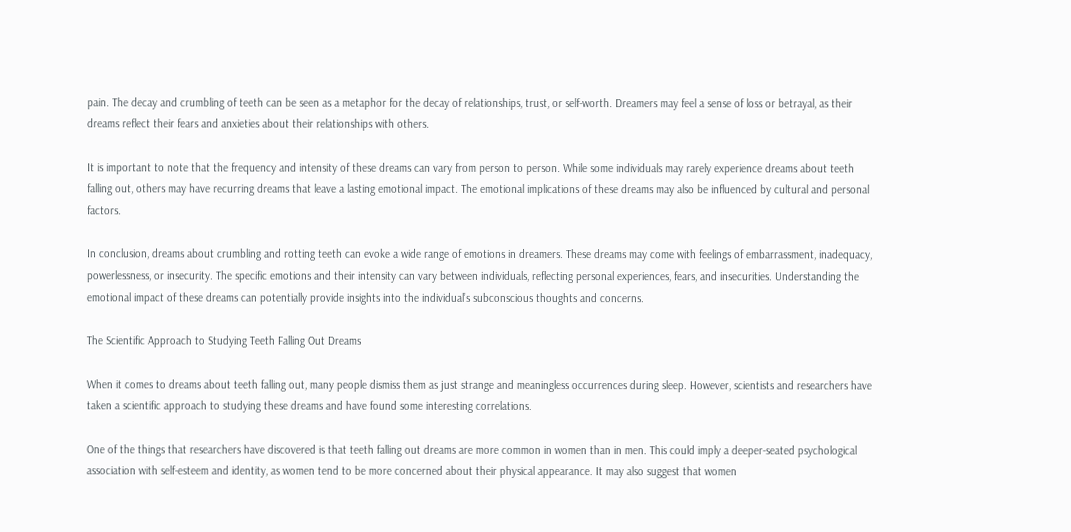pain. The decay and crumbling of teeth can be seen as a metaphor for the decay of relationships, trust, or self-worth. Dreamers may feel a sense of loss or betrayal, as their dreams reflect their fears and anxieties about their relationships with others.

It is important to note that the frequency and intensity of these dreams can vary from person to person. While some individuals may rarely experience dreams about teeth falling out, others may have recurring dreams that leave a lasting emotional impact. The emotional implications of these dreams may also be influenced by cultural and personal factors.

In conclusion, dreams about crumbling and rotting teeth can evoke a wide range of emotions in dreamers. These dreams may come with feelings of embarrassment, inadequacy, powerlessness, or insecurity. The specific emotions and their intensity can vary between individuals, reflecting personal experiences, fears, and insecurities. Understanding the emotional impact of these dreams can potentially provide insights into the individual’s subconscious thoughts and concerns.

The Scientific Approach to Studying Teeth Falling Out Dreams

When it comes to dreams about teeth falling out, many people dismiss them as just strange and meaningless occurrences during sleep. However, scientists and researchers have taken a scientific approach to studying these dreams and have found some interesting correlations.

One of the things that researchers have discovered is that teeth falling out dreams are more common in women than in men. This could imply a deeper-seated psychological association with self-esteem and identity, as women tend to be more concerned about their physical appearance. It may also suggest that women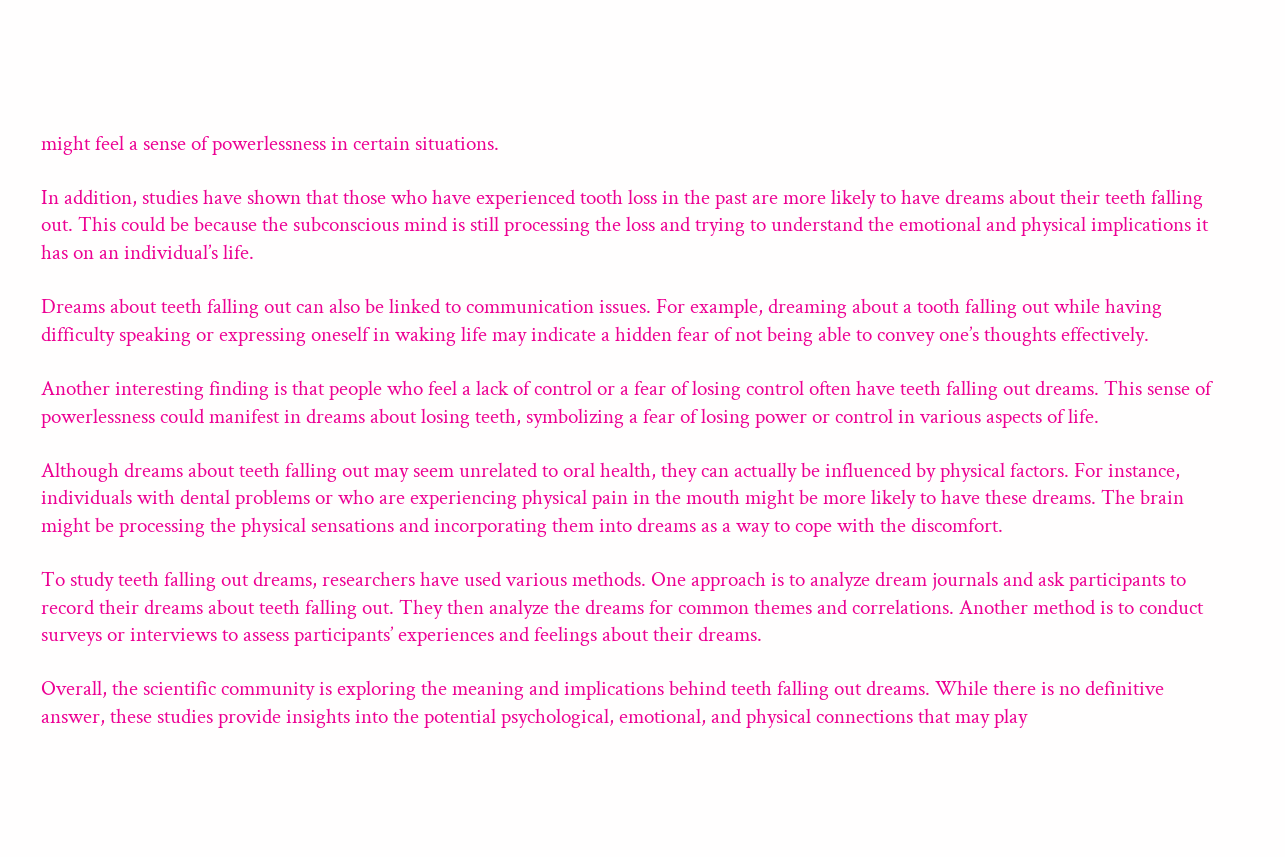might feel a sense of powerlessness in certain situations.

In addition, studies have shown that those who have experienced tooth loss in the past are more likely to have dreams about their teeth falling out. This could be because the subconscious mind is still processing the loss and trying to understand the emotional and physical implications it has on an individual’s life.

Dreams about teeth falling out can also be linked to communication issues. For example, dreaming about a tooth falling out while having difficulty speaking or expressing oneself in waking life may indicate a hidden fear of not being able to convey one’s thoughts effectively.

Another interesting finding is that people who feel a lack of control or a fear of losing control often have teeth falling out dreams. This sense of powerlessness could manifest in dreams about losing teeth, symbolizing a fear of losing power or control in various aspects of life.

Although dreams about teeth falling out may seem unrelated to oral health, they can actually be influenced by physical factors. For instance, individuals with dental problems or who are experiencing physical pain in the mouth might be more likely to have these dreams. The brain might be processing the physical sensations and incorporating them into dreams as a way to cope with the discomfort.

To study teeth falling out dreams, researchers have used various methods. One approach is to analyze dream journals and ask participants to record their dreams about teeth falling out. They then analyze the dreams for common themes and correlations. Another method is to conduct surveys or interviews to assess participants’ experiences and feelings about their dreams.

Overall, the scientific community is exploring the meaning and implications behind teeth falling out dreams. While there is no definitive answer, these studies provide insights into the potential psychological, emotional, and physical connections that may play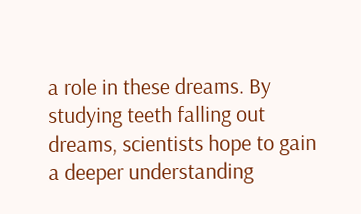a role in these dreams. By studying teeth falling out dreams, scientists hope to gain a deeper understanding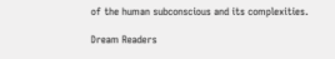of the human subconscious and its complexities.

Dream Readers